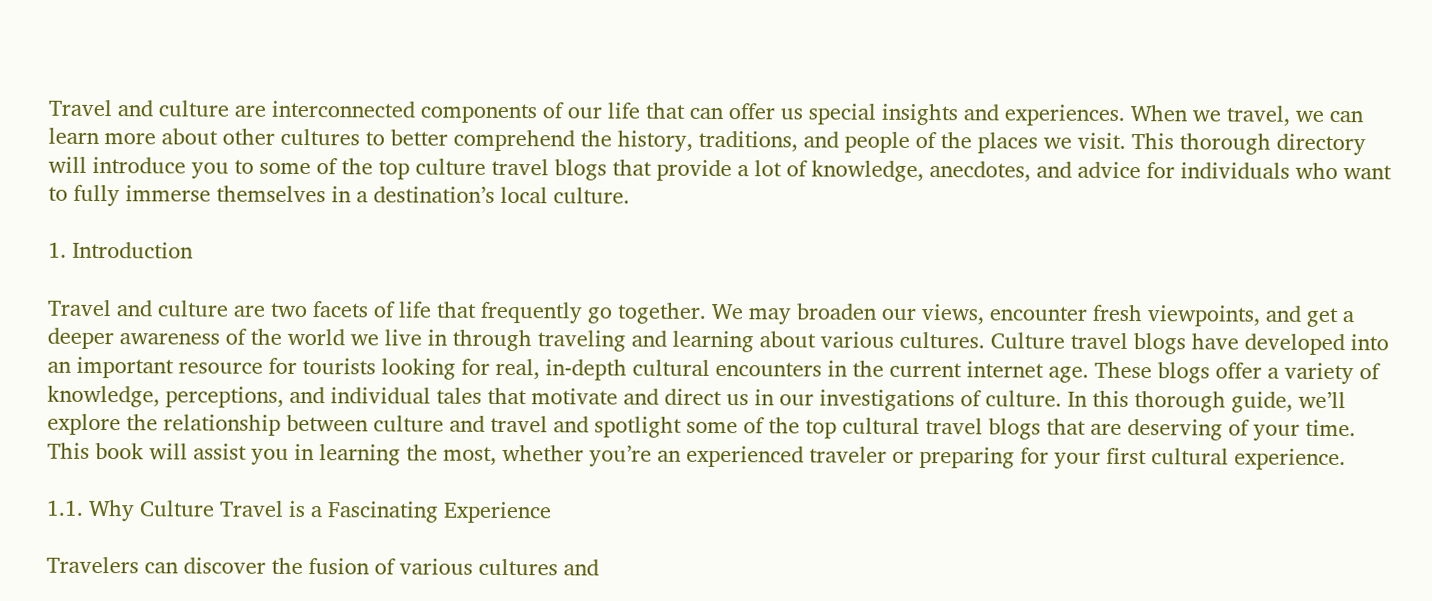Travel and culture are interconnected components of our life that can offer us special insights and experiences. When we travel, we can learn more about other cultures to better comprehend the history, traditions, and people of the places we visit. This thorough directory will introduce you to some of the top culture travel blogs that provide a lot of knowledge, anecdotes, and advice for individuals who want to fully immerse themselves in a destination’s local culture.

1. Introduction

Travel and culture are two facets of life that frequently go together. We may broaden our views, encounter fresh viewpoints, and get a deeper awareness of the world we live in through traveling and learning about various cultures. Culture travel blogs have developed into an important resource for tourists looking for real, in-depth cultural encounters in the current internet age. These blogs offer a variety of knowledge, perceptions, and individual tales that motivate and direct us in our investigations of culture. In this thorough guide, we’ll explore the relationship between culture and travel and spotlight some of the top cultural travel blogs that are deserving of your time. This book will assist you in learning the most, whether you’re an experienced traveler or preparing for your first cultural experience.

1.1. Why Culture Travel is a Fascinating Experience

Travelers can discover the fusion of various cultures and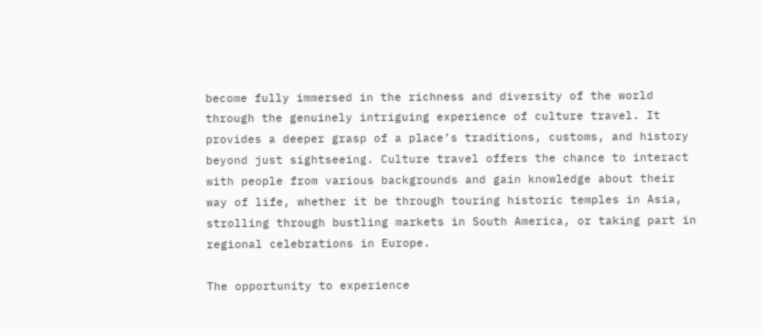become fully immersed in the richness and diversity of the world through the genuinely intriguing experience of culture travel. It provides a deeper grasp of a place’s traditions, customs, and history beyond just sightseeing. Culture travel offers the chance to interact with people from various backgrounds and gain knowledge about their way of life, whether it be through touring historic temples in Asia, strolling through bustling markets in South America, or taking part in regional celebrations in Europe.

The opportunity to experience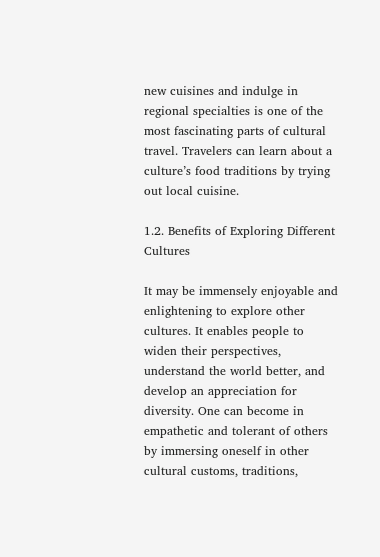new cuisines and indulge in regional specialties is one of the most fascinating parts of cultural travel. Travelers can learn about a culture’s food traditions by trying out local cuisine.

1.2. Benefits of Exploring Different Cultures

It may be immensely enjoyable and enlightening to explore other cultures. It enables people to widen their perspectives, understand the world better, and develop an appreciation for diversity. One can become in empathetic and tolerant of others by immersing oneself in other cultural customs, traditions,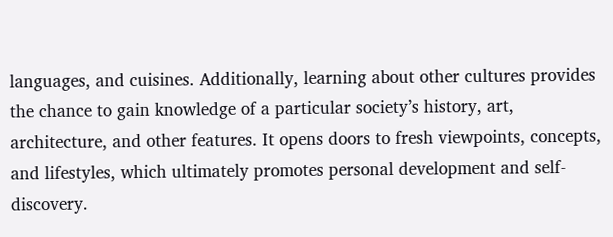languages, and cuisines. Additionally, learning about other cultures provides the chance to gain knowledge of a particular society’s history, art, architecture, and other features. It opens doors to fresh viewpoints, concepts, and lifestyles, which ultimately promotes personal development and self-discovery.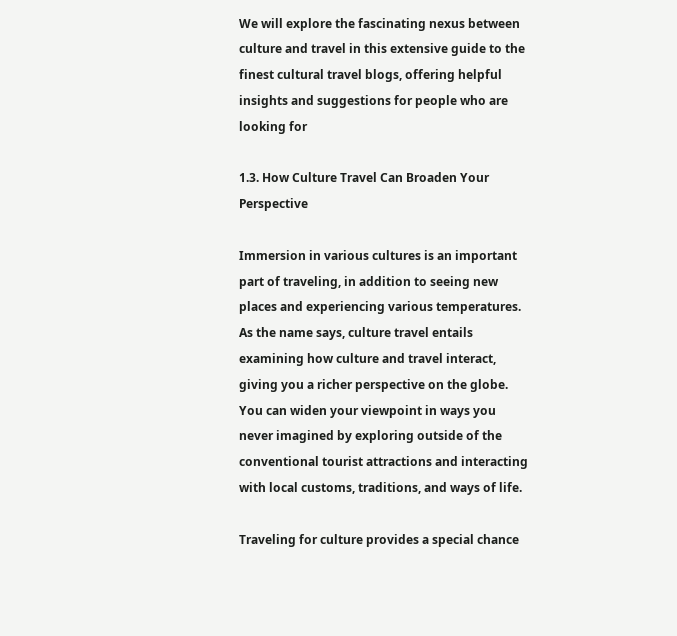We will explore the fascinating nexus between culture and travel in this extensive guide to the finest cultural travel blogs, offering helpful insights and suggestions for people who are looking for

1.3. How Culture Travel Can Broaden Your Perspective

Immersion in various cultures is an important part of traveling, in addition to seeing new places and experiencing various temperatures. As the name says, culture travel entails examining how culture and travel interact, giving you a richer perspective on the globe. You can widen your viewpoint in ways you never imagined by exploring outside of the conventional tourist attractions and interacting with local customs, traditions, and ways of life.

Traveling for culture provides a special chance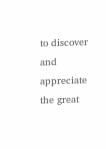to discover and appreciate the great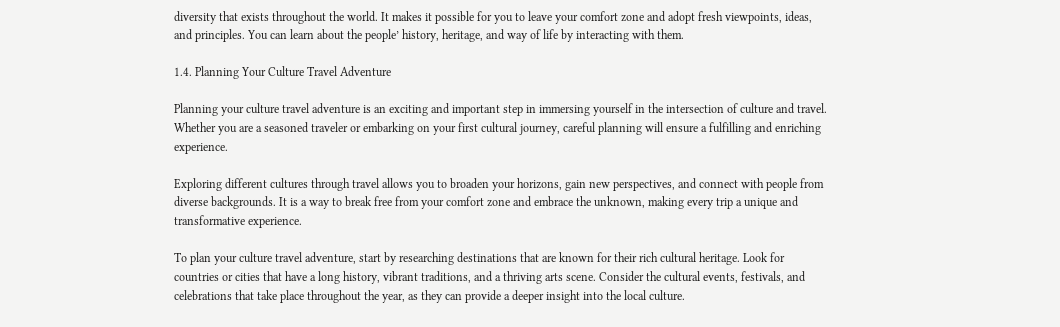diversity that exists throughout the world. It makes it possible for you to leave your comfort zone and adopt fresh viewpoints, ideas, and principles. You can learn about the people’ history, heritage, and way of life by interacting with them.

1.4. Planning Your Culture Travel Adventure

Planning your culture travel adventure is an exciting and important step in immersing yourself in the intersection of culture and travel. Whether you are a seasoned traveler or embarking on your first cultural journey, careful planning will ensure a fulfilling and enriching experience.

Exploring different cultures through travel allows you to broaden your horizons, gain new perspectives, and connect with people from diverse backgrounds. It is a way to break free from your comfort zone and embrace the unknown, making every trip a unique and transformative experience.

To plan your culture travel adventure, start by researching destinations that are known for their rich cultural heritage. Look for countries or cities that have a long history, vibrant traditions, and a thriving arts scene. Consider the cultural events, festivals, and celebrations that take place throughout the year, as they can provide a deeper insight into the local culture.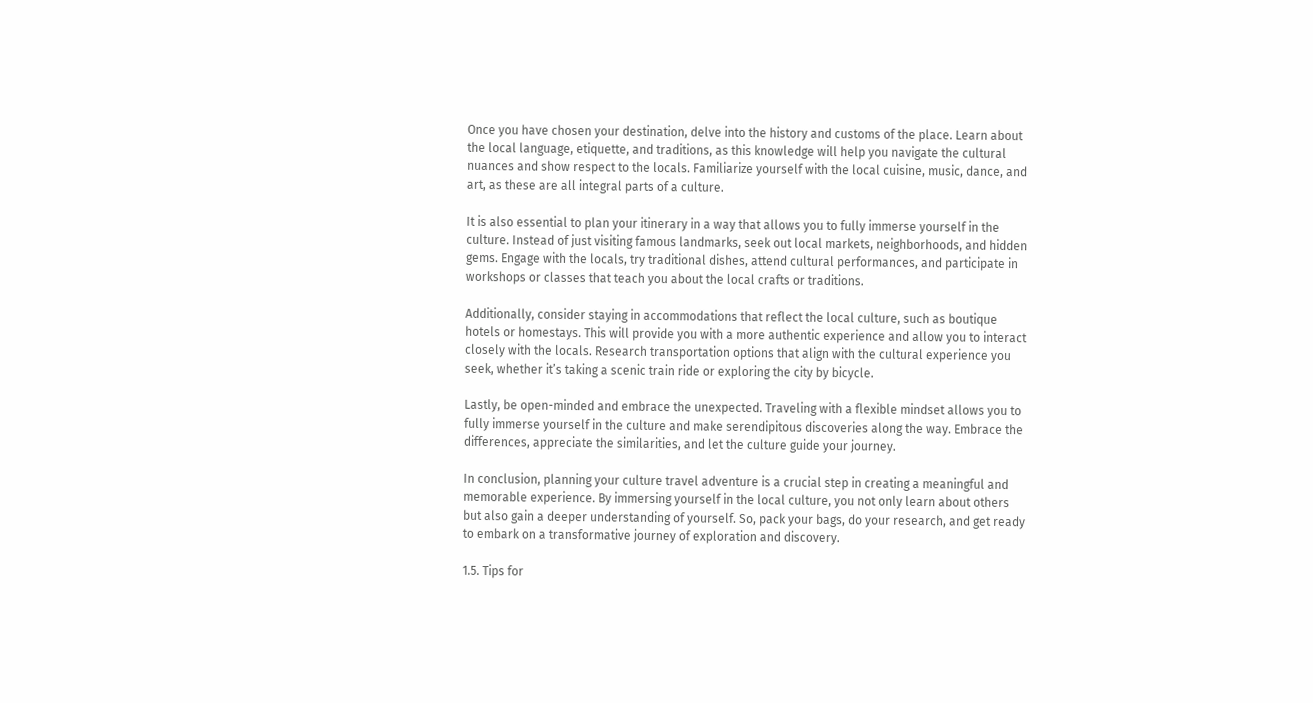Once you have chosen your destination, delve into the history and customs of the place. Learn about the local language, etiquette, and traditions, as this knowledge will help you navigate the cultural nuances and show respect to the locals. Familiarize yourself with the local cuisine, music, dance, and art, as these are all integral parts of a culture.

It is also essential to plan your itinerary in a way that allows you to fully immerse yourself in the culture. Instead of just visiting famous landmarks, seek out local markets, neighborhoods, and hidden gems. Engage with the locals, try traditional dishes, attend cultural performances, and participate in workshops or classes that teach you about the local crafts or traditions.

Additionally, consider staying in accommodations that reflect the local culture, such as boutique hotels or homestays. This will provide you with a more authentic experience and allow you to interact closely with the locals. Research transportation options that align with the cultural experience you seek, whether it’s taking a scenic train ride or exploring the city by bicycle.

Lastly, be open-minded and embrace the unexpected. Traveling with a flexible mindset allows you to fully immerse yourself in the culture and make serendipitous discoveries along the way. Embrace the differences, appreciate the similarities, and let the culture guide your journey.

In conclusion, planning your culture travel adventure is a crucial step in creating a meaningful and memorable experience. By immersing yourself in the local culture, you not only learn about others but also gain a deeper understanding of yourself. So, pack your bags, do your research, and get ready to embark on a transformative journey of exploration and discovery.

1.5. Tips for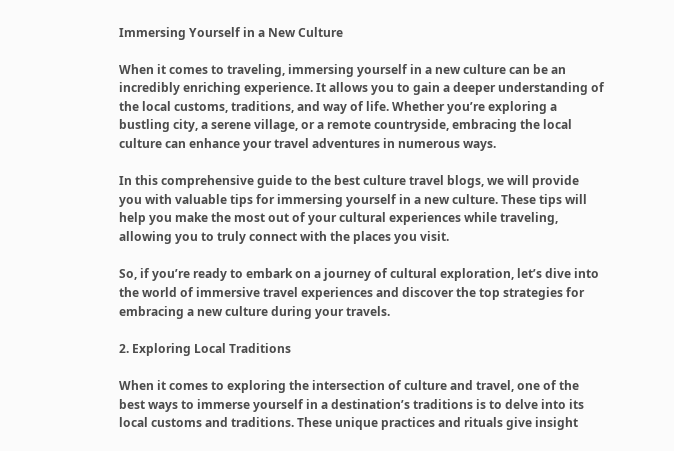Immersing Yourself in a New Culture

When it comes to traveling, immersing yourself in a new culture can be an incredibly enriching experience. It allows you to gain a deeper understanding of the local customs, traditions, and way of life. Whether you’re exploring a bustling city, a serene village, or a remote countryside, embracing the local culture can enhance your travel adventures in numerous ways.

In this comprehensive guide to the best culture travel blogs, we will provide you with valuable tips for immersing yourself in a new culture. These tips will help you make the most out of your cultural experiences while traveling, allowing you to truly connect with the places you visit.

So, if you’re ready to embark on a journey of cultural exploration, let’s dive into the world of immersive travel experiences and discover the top strategies for embracing a new culture during your travels.

2. Exploring Local Traditions

When it comes to exploring the intersection of culture and travel, one of the best ways to immerse yourself in a destination’s traditions is to delve into its local customs and traditions. These unique practices and rituals give insight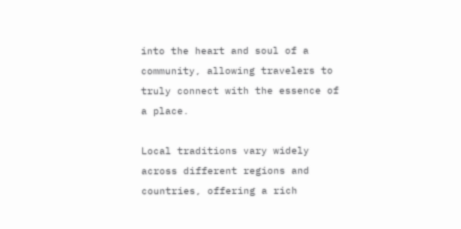into the heart and soul of a community, allowing travelers to truly connect with the essence of a place.

Local traditions vary widely across different regions and countries, offering a rich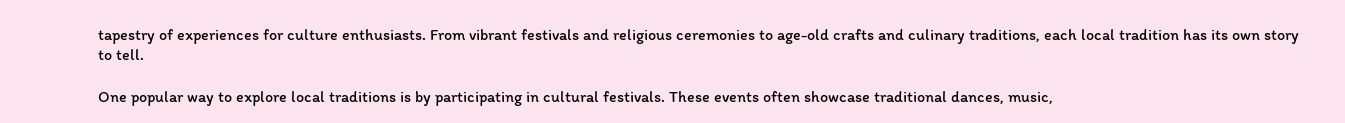tapestry of experiences for culture enthusiasts. From vibrant festivals and religious ceremonies to age-old crafts and culinary traditions, each local tradition has its own story to tell.

One popular way to explore local traditions is by participating in cultural festivals. These events often showcase traditional dances, music,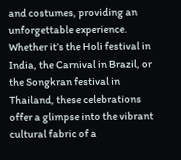and costumes, providing an unforgettable experience. Whether it’s the Holi festival in India, the Carnival in Brazil, or the Songkran festival in Thailand, these celebrations offer a glimpse into the vibrant cultural fabric of a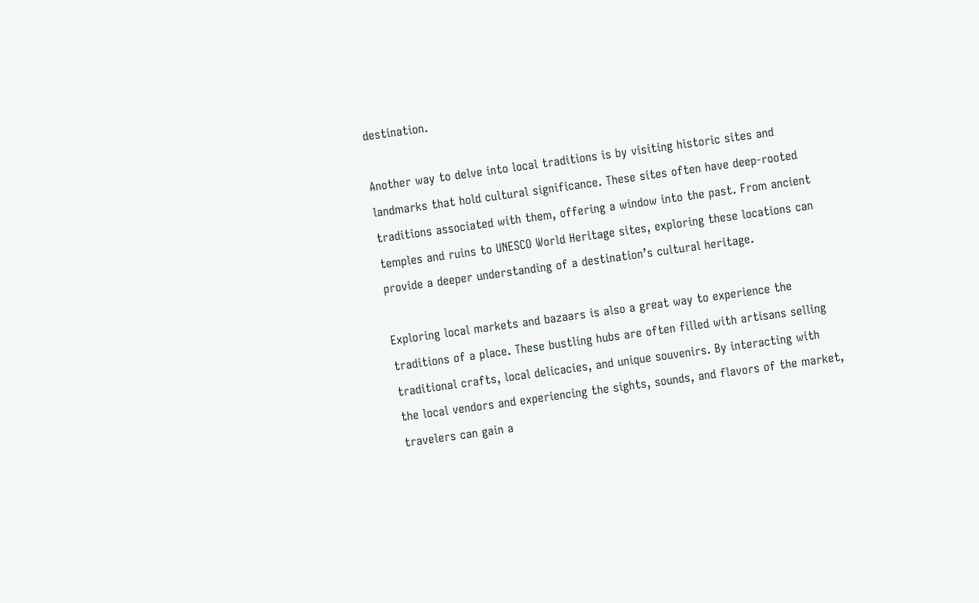destination.

Another way to delve into local traditions is by visiting historic sites and landmarks that hold cultural significance. These sites often have deep-rooted traditions associated with them, offering a window into the past. From ancient temples and ruins to UNESCO World Heritage sites, exploring these locations can provide a deeper understanding of a destination’s cultural heritage.

Exploring local markets and bazaars is also a great way to experience the traditions of a place. These bustling hubs are often filled with artisans selling traditional crafts, local delicacies, and unique souvenirs. By interacting with the local vendors and experiencing the sights, sounds, and flavors of the market, travelers can gain a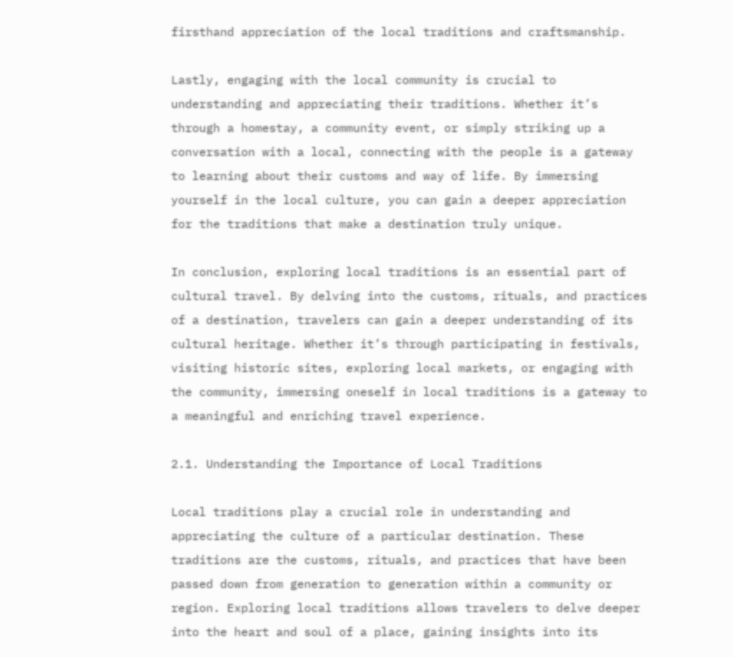firsthand appreciation of the local traditions and craftsmanship.

Lastly, engaging with the local community is crucial to understanding and appreciating their traditions. Whether it’s through a homestay, a community event, or simply striking up a conversation with a local, connecting with the people is a gateway to learning about their customs and way of life. By immersing yourself in the local culture, you can gain a deeper appreciation for the traditions that make a destination truly unique.

In conclusion, exploring local traditions is an essential part of cultural travel. By delving into the customs, rituals, and practices of a destination, travelers can gain a deeper understanding of its cultural heritage. Whether it’s through participating in festivals, visiting historic sites, exploring local markets, or engaging with the community, immersing oneself in local traditions is a gateway to a meaningful and enriching travel experience.

2.1. Understanding the Importance of Local Traditions

Local traditions play a crucial role in understanding and appreciating the culture of a particular destination. These traditions are the customs, rituals, and practices that have been passed down from generation to generation within a community or region. Exploring local traditions allows travelers to delve deeper into the heart and soul of a place, gaining insights into its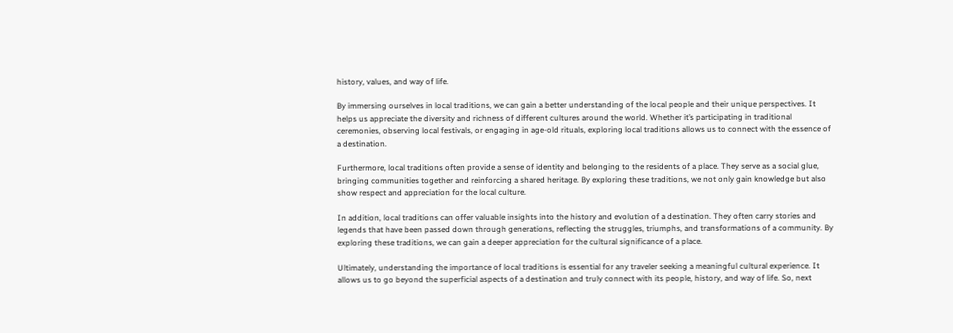history, values, and way of life.

By immersing ourselves in local traditions, we can gain a better understanding of the local people and their unique perspectives. It helps us appreciate the diversity and richness of different cultures around the world. Whether it’s participating in traditional ceremonies, observing local festivals, or engaging in age-old rituals, exploring local traditions allows us to connect with the essence of a destination.

Furthermore, local traditions often provide a sense of identity and belonging to the residents of a place. They serve as a social glue, bringing communities together and reinforcing a shared heritage. By exploring these traditions, we not only gain knowledge but also show respect and appreciation for the local culture.

In addition, local traditions can offer valuable insights into the history and evolution of a destination. They often carry stories and legends that have been passed down through generations, reflecting the struggles, triumphs, and transformations of a community. By exploring these traditions, we can gain a deeper appreciation for the cultural significance of a place.

Ultimately, understanding the importance of local traditions is essential for any traveler seeking a meaningful cultural experience. It allows us to go beyond the superficial aspects of a destination and truly connect with its people, history, and way of life. So, next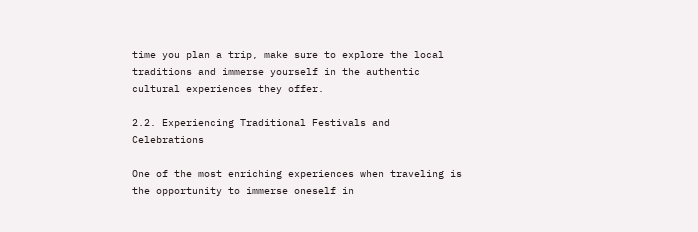time you plan a trip, make sure to explore the local traditions and immerse yourself in the authentic cultural experiences they offer.

2.2. Experiencing Traditional Festivals and Celebrations

One of the most enriching experiences when traveling is the opportunity to immerse oneself in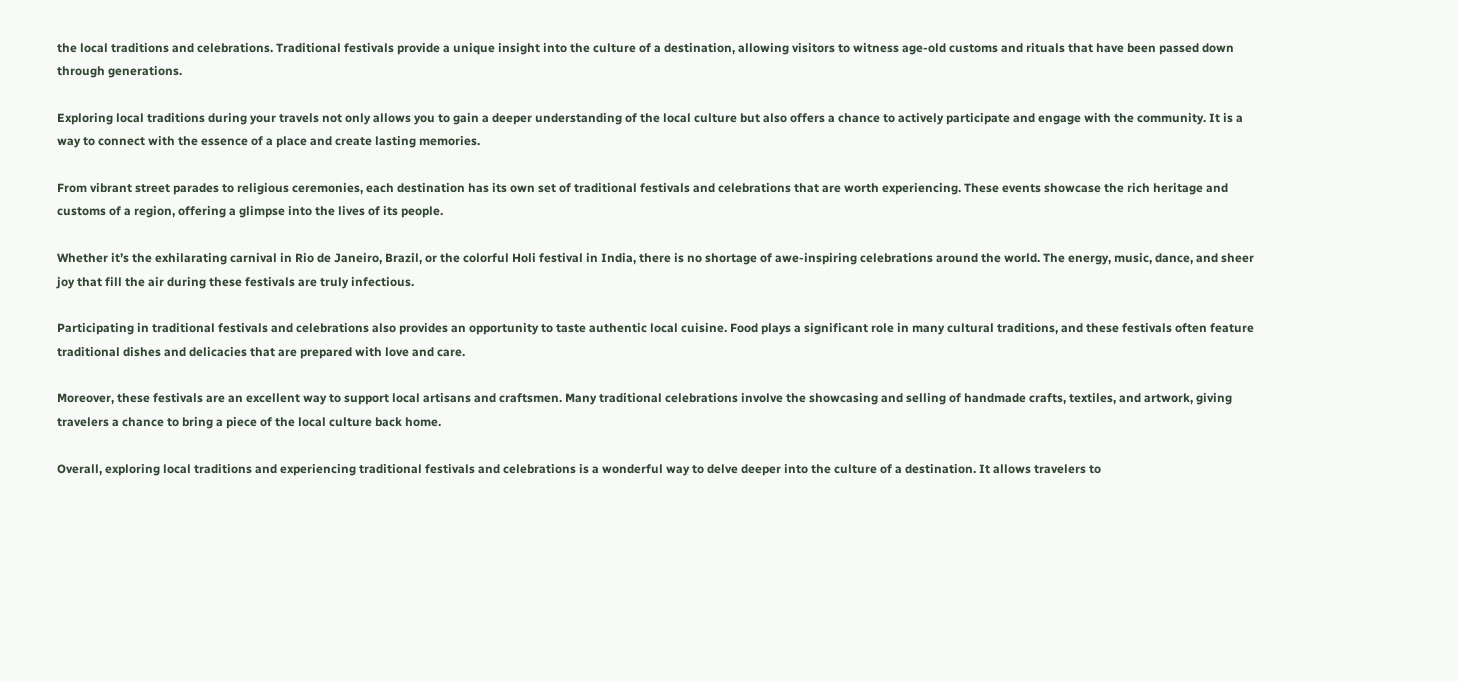the local traditions and celebrations. Traditional festivals provide a unique insight into the culture of a destination, allowing visitors to witness age-old customs and rituals that have been passed down through generations.

Exploring local traditions during your travels not only allows you to gain a deeper understanding of the local culture but also offers a chance to actively participate and engage with the community. It is a way to connect with the essence of a place and create lasting memories.

From vibrant street parades to religious ceremonies, each destination has its own set of traditional festivals and celebrations that are worth experiencing. These events showcase the rich heritage and customs of a region, offering a glimpse into the lives of its people.

Whether it’s the exhilarating carnival in Rio de Janeiro, Brazil, or the colorful Holi festival in India, there is no shortage of awe-inspiring celebrations around the world. The energy, music, dance, and sheer joy that fill the air during these festivals are truly infectious.

Participating in traditional festivals and celebrations also provides an opportunity to taste authentic local cuisine. Food plays a significant role in many cultural traditions, and these festivals often feature traditional dishes and delicacies that are prepared with love and care.

Moreover, these festivals are an excellent way to support local artisans and craftsmen. Many traditional celebrations involve the showcasing and selling of handmade crafts, textiles, and artwork, giving travelers a chance to bring a piece of the local culture back home.

Overall, exploring local traditions and experiencing traditional festivals and celebrations is a wonderful way to delve deeper into the culture of a destination. It allows travelers to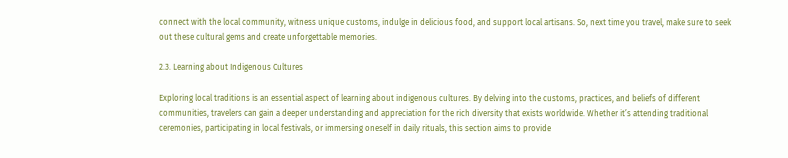connect with the local community, witness unique customs, indulge in delicious food, and support local artisans. So, next time you travel, make sure to seek out these cultural gems and create unforgettable memories.

2.3. Learning about Indigenous Cultures

Exploring local traditions is an essential aspect of learning about indigenous cultures. By delving into the customs, practices, and beliefs of different communities, travelers can gain a deeper understanding and appreciation for the rich diversity that exists worldwide. Whether it’s attending traditional ceremonies, participating in local festivals, or immersing oneself in daily rituals, this section aims to provide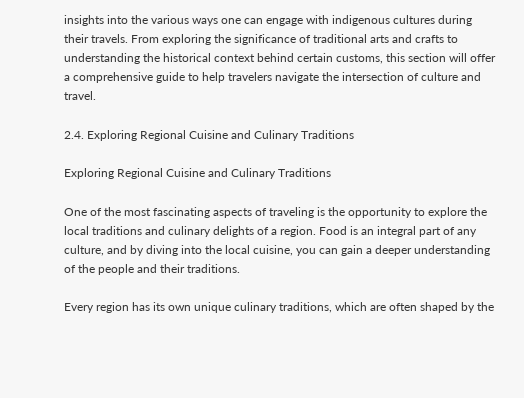insights into the various ways one can engage with indigenous cultures during their travels. From exploring the significance of traditional arts and crafts to understanding the historical context behind certain customs, this section will offer a comprehensive guide to help travelers navigate the intersection of culture and travel.

2.4. Exploring Regional Cuisine and Culinary Traditions

Exploring Regional Cuisine and Culinary Traditions

One of the most fascinating aspects of traveling is the opportunity to explore the local traditions and culinary delights of a region. Food is an integral part of any culture, and by diving into the local cuisine, you can gain a deeper understanding of the people and their traditions.

Every region has its own unique culinary traditions, which are often shaped by the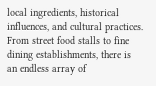local ingredients, historical influences, and cultural practices. From street food stalls to fine dining establishments, there is an endless array of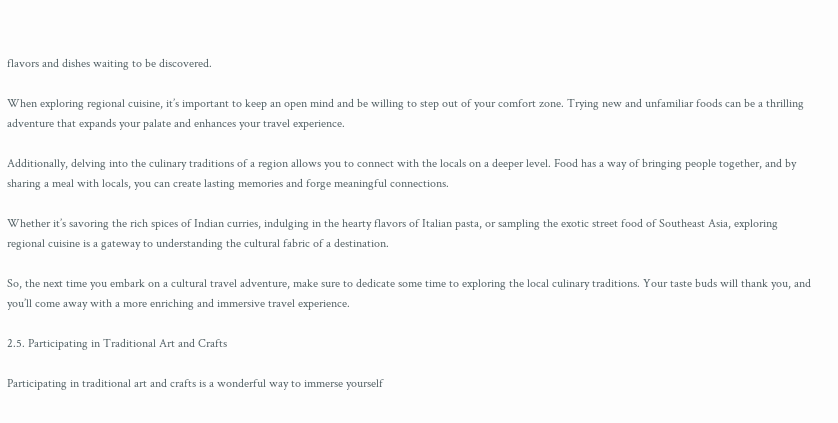flavors and dishes waiting to be discovered.

When exploring regional cuisine, it’s important to keep an open mind and be willing to step out of your comfort zone. Trying new and unfamiliar foods can be a thrilling adventure that expands your palate and enhances your travel experience.

Additionally, delving into the culinary traditions of a region allows you to connect with the locals on a deeper level. Food has a way of bringing people together, and by sharing a meal with locals, you can create lasting memories and forge meaningful connections.

Whether it’s savoring the rich spices of Indian curries, indulging in the hearty flavors of Italian pasta, or sampling the exotic street food of Southeast Asia, exploring regional cuisine is a gateway to understanding the cultural fabric of a destination.

So, the next time you embark on a cultural travel adventure, make sure to dedicate some time to exploring the local culinary traditions. Your taste buds will thank you, and you’ll come away with a more enriching and immersive travel experience.

2.5. Participating in Traditional Art and Crafts

Participating in traditional art and crafts is a wonderful way to immerse yourself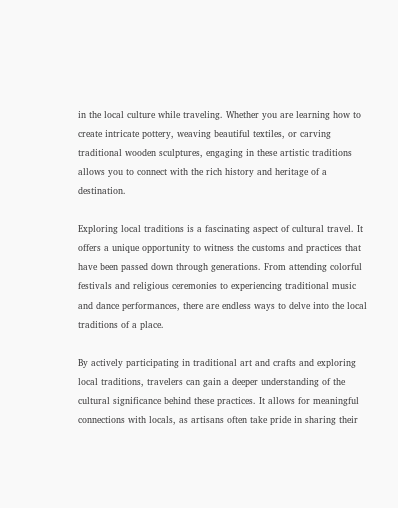in the local culture while traveling. Whether you are learning how to create intricate pottery, weaving beautiful textiles, or carving traditional wooden sculptures, engaging in these artistic traditions allows you to connect with the rich history and heritage of a destination.

Exploring local traditions is a fascinating aspect of cultural travel. It offers a unique opportunity to witness the customs and practices that have been passed down through generations. From attending colorful festivals and religious ceremonies to experiencing traditional music and dance performances, there are endless ways to delve into the local traditions of a place.

By actively participating in traditional art and crafts and exploring local traditions, travelers can gain a deeper understanding of the cultural significance behind these practices. It allows for meaningful connections with locals, as artisans often take pride in sharing their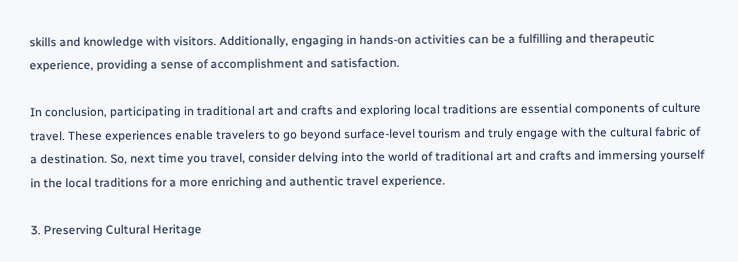skills and knowledge with visitors. Additionally, engaging in hands-on activities can be a fulfilling and therapeutic experience, providing a sense of accomplishment and satisfaction.

In conclusion, participating in traditional art and crafts and exploring local traditions are essential components of culture travel. These experiences enable travelers to go beyond surface-level tourism and truly engage with the cultural fabric of a destination. So, next time you travel, consider delving into the world of traditional art and crafts and immersing yourself in the local traditions for a more enriching and authentic travel experience.

3. Preserving Cultural Heritage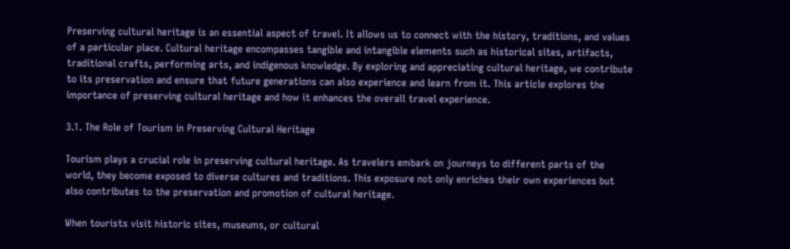Preserving cultural heritage is an essential aspect of travel. It allows us to connect with the history, traditions, and values of a particular place. Cultural heritage encompasses tangible and intangible elements such as historical sites, artifacts, traditional crafts, performing arts, and indigenous knowledge. By exploring and appreciating cultural heritage, we contribute to its preservation and ensure that future generations can also experience and learn from it. This article explores the importance of preserving cultural heritage and how it enhances the overall travel experience.

3.1. The Role of Tourism in Preserving Cultural Heritage

Tourism plays a crucial role in preserving cultural heritage. As travelers embark on journeys to different parts of the world, they become exposed to diverse cultures and traditions. This exposure not only enriches their own experiences but also contributes to the preservation and promotion of cultural heritage.

When tourists visit historic sites, museums, or cultural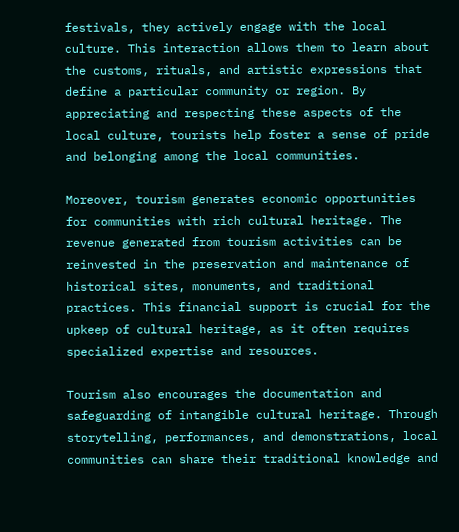festivals, they actively engage with the local culture. This interaction allows them to learn about the customs, rituals, and artistic expressions that define a particular community or region. By appreciating and respecting these aspects of the local culture, tourists help foster a sense of pride and belonging among the local communities.

Moreover, tourism generates economic opportunities for communities with rich cultural heritage. The revenue generated from tourism activities can be reinvested in the preservation and maintenance of historical sites, monuments, and traditional practices. This financial support is crucial for the upkeep of cultural heritage, as it often requires specialized expertise and resources.

Tourism also encourages the documentation and safeguarding of intangible cultural heritage. Through storytelling, performances, and demonstrations, local communities can share their traditional knowledge and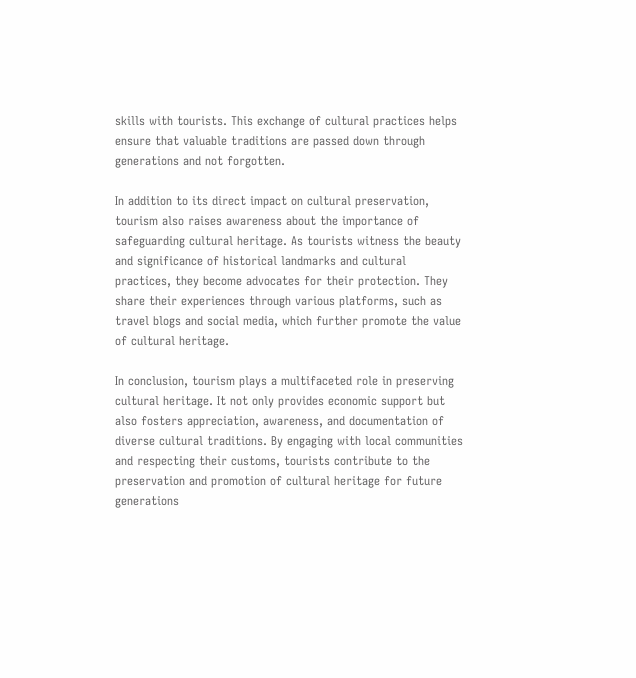skills with tourists. This exchange of cultural practices helps ensure that valuable traditions are passed down through generations and not forgotten.

In addition to its direct impact on cultural preservation, tourism also raises awareness about the importance of safeguarding cultural heritage. As tourists witness the beauty and significance of historical landmarks and cultural practices, they become advocates for their protection. They share their experiences through various platforms, such as travel blogs and social media, which further promote the value of cultural heritage.

In conclusion, tourism plays a multifaceted role in preserving cultural heritage. It not only provides economic support but also fosters appreciation, awareness, and documentation of diverse cultural traditions. By engaging with local communities and respecting their customs, tourists contribute to the preservation and promotion of cultural heritage for future generations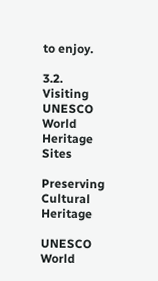to enjoy.

3.2. Visiting UNESCO World Heritage Sites

Preserving Cultural Heritage

UNESCO World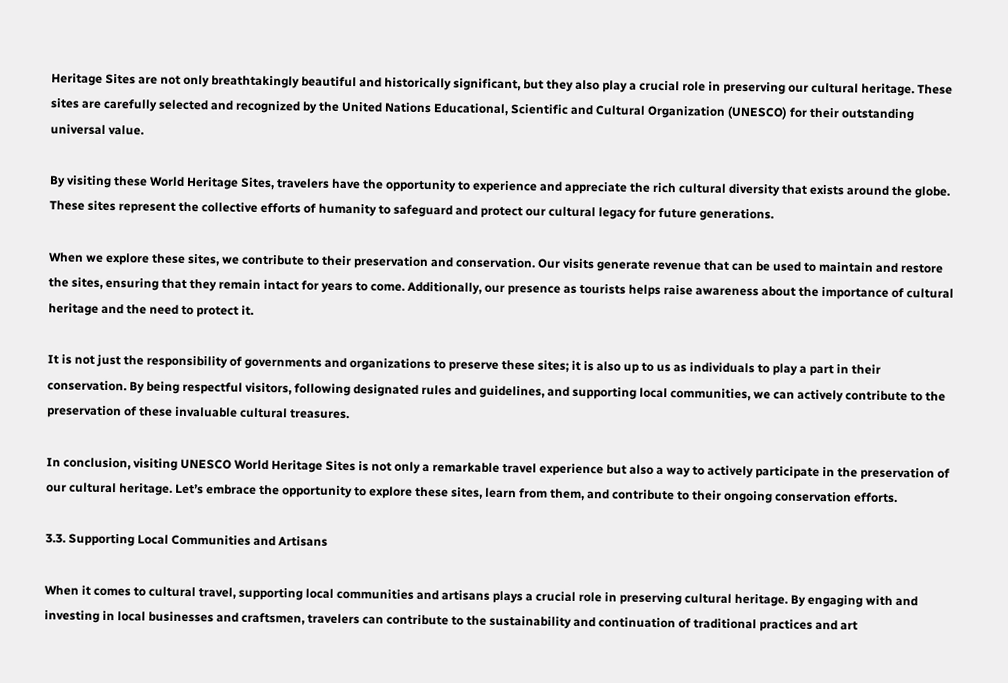Heritage Sites are not only breathtakingly beautiful and historically significant, but they also play a crucial role in preserving our cultural heritage. These sites are carefully selected and recognized by the United Nations Educational, Scientific and Cultural Organization (UNESCO) for their outstanding universal value.

By visiting these World Heritage Sites, travelers have the opportunity to experience and appreciate the rich cultural diversity that exists around the globe. These sites represent the collective efforts of humanity to safeguard and protect our cultural legacy for future generations.

When we explore these sites, we contribute to their preservation and conservation. Our visits generate revenue that can be used to maintain and restore the sites, ensuring that they remain intact for years to come. Additionally, our presence as tourists helps raise awareness about the importance of cultural heritage and the need to protect it.

It is not just the responsibility of governments and organizations to preserve these sites; it is also up to us as individuals to play a part in their conservation. By being respectful visitors, following designated rules and guidelines, and supporting local communities, we can actively contribute to the preservation of these invaluable cultural treasures.

In conclusion, visiting UNESCO World Heritage Sites is not only a remarkable travel experience but also a way to actively participate in the preservation of our cultural heritage. Let’s embrace the opportunity to explore these sites, learn from them, and contribute to their ongoing conservation efforts.

3.3. Supporting Local Communities and Artisans

When it comes to cultural travel, supporting local communities and artisans plays a crucial role in preserving cultural heritage. By engaging with and investing in local businesses and craftsmen, travelers can contribute to the sustainability and continuation of traditional practices and art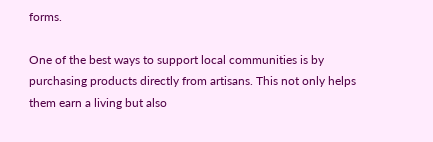forms.

One of the best ways to support local communities is by purchasing products directly from artisans. This not only helps them earn a living but also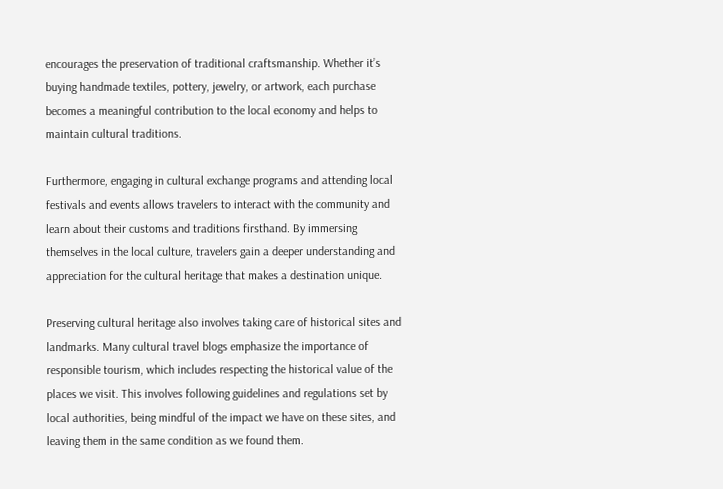encourages the preservation of traditional craftsmanship. Whether it’s buying handmade textiles, pottery, jewelry, or artwork, each purchase becomes a meaningful contribution to the local economy and helps to maintain cultural traditions.

Furthermore, engaging in cultural exchange programs and attending local festivals and events allows travelers to interact with the community and learn about their customs and traditions firsthand. By immersing themselves in the local culture, travelers gain a deeper understanding and appreciation for the cultural heritage that makes a destination unique.

Preserving cultural heritage also involves taking care of historical sites and landmarks. Many cultural travel blogs emphasize the importance of responsible tourism, which includes respecting the historical value of the places we visit. This involves following guidelines and regulations set by local authorities, being mindful of the impact we have on these sites, and leaving them in the same condition as we found them.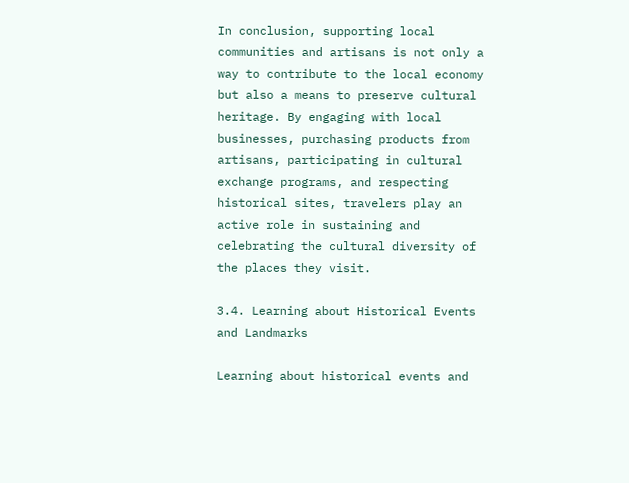In conclusion, supporting local communities and artisans is not only a way to contribute to the local economy but also a means to preserve cultural heritage. By engaging with local businesses, purchasing products from artisans, participating in cultural exchange programs, and respecting historical sites, travelers play an active role in sustaining and celebrating the cultural diversity of the places they visit.

3.4. Learning about Historical Events and Landmarks

Learning about historical events and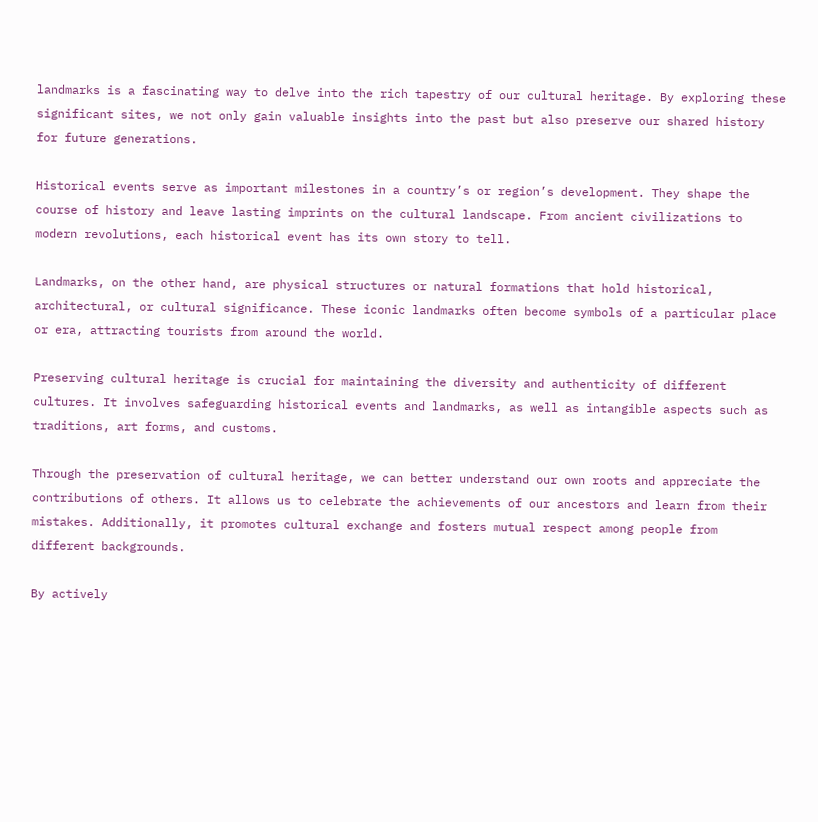landmarks is a fascinating way to delve into the rich tapestry of our cultural heritage. By exploring these significant sites, we not only gain valuable insights into the past but also preserve our shared history for future generations.

Historical events serve as important milestones in a country’s or region’s development. They shape the course of history and leave lasting imprints on the cultural landscape. From ancient civilizations to modern revolutions, each historical event has its own story to tell.

Landmarks, on the other hand, are physical structures or natural formations that hold historical, architectural, or cultural significance. These iconic landmarks often become symbols of a particular place or era, attracting tourists from around the world.

Preserving cultural heritage is crucial for maintaining the diversity and authenticity of different cultures. It involves safeguarding historical events and landmarks, as well as intangible aspects such as traditions, art forms, and customs.

Through the preservation of cultural heritage, we can better understand our own roots and appreciate the contributions of others. It allows us to celebrate the achievements of our ancestors and learn from their mistakes. Additionally, it promotes cultural exchange and fosters mutual respect among people from different backgrounds.

By actively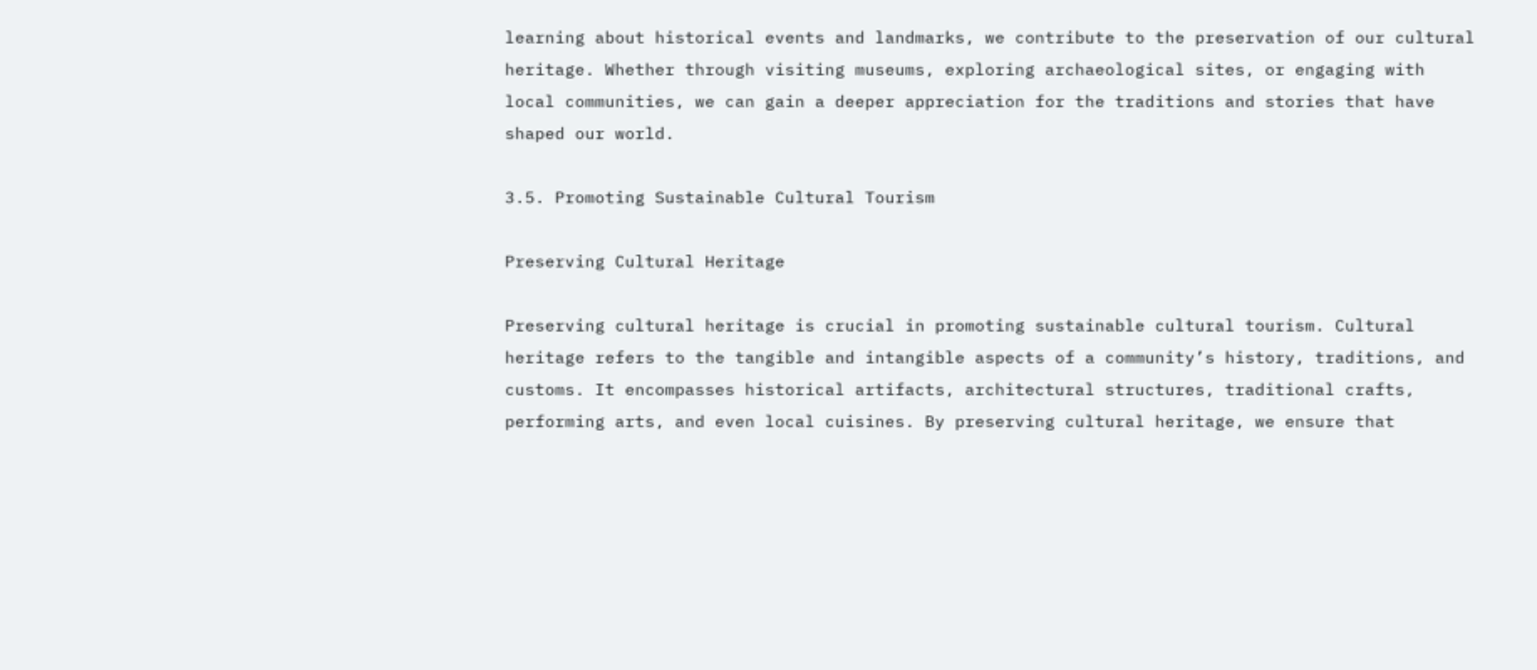learning about historical events and landmarks, we contribute to the preservation of our cultural heritage. Whether through visiting museums, exploring archaeological sites, or engaging with local communities, we can gain a deeper appreciation for the traditions and stories that have shaped our world.

3.5. Promoting Sustainable Cultural Tourism

Preserving Cultural Heritage

Preserving cultural heritage is crucial in promoting sustainable cultural tourism. Cultural heritage refers to the tangible and intangible aspects of a community’s history, traditions, and customs. It encompasses historical artifacts, architectural structures, traditional crafts, performing arts, and even local cuisines. By preserving cultural heritage, we ensure that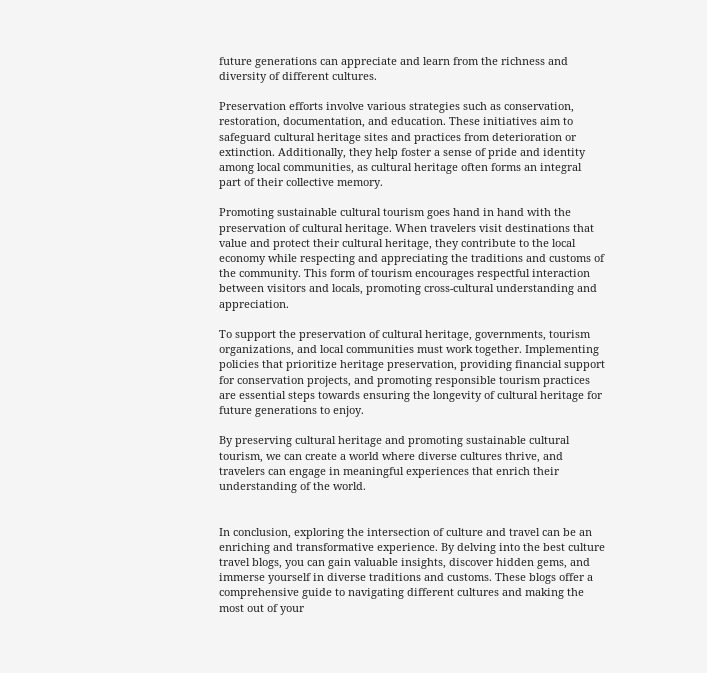future generations can appreciate and learn from the richness and diversity of different cultures.

Preservation efforts involve various strategies such as conservation, restoration, documentation, and education. These initiatives aim to safeguard cultural heritage sites and practices from deterioration or extinction. Additionally, they help foster a sense of pride and identity among local communities, as cultural heritage often forms an integral part of their collective memory.

Promoting sustainable cultural tourism goes hand in hand with the preservation of cultural heritage. When travelers visit destinations that value and protect their cultural heritage, they contribute to the local economy while respecting and appreciating the traditions and customs of the community. This form of tourism encourages respectful interaction between visitors and locals, promoting cross-cultural understanding and appreciation.

To support the preservation of cultural heritage, governments, tourism organizations, and local communities must work together. Implementing policies that prioritize heritage preservation, providing financial support for conservation projects, and promoting responsible tourism practices are essential steps towards ensuring the longevity of cultural heritage for future generations to enjoy.

By preserving cultural heritage and promoting sustainable cultural tourism, we can create a world where diverse cultures thrive, and travelers can engage in meaningful experiences that enrich their understanding of the world.


In conclusion, exploring the intersection of culture and travel can be an enriching and transformative experience. By delving into the best culture travel blogs, you can gain valuable insights, discover hidden gems, and immerse yourself in diverse traditions and customs. These blogs offer a comprehensive guide to navigating different cultures and making the most out of your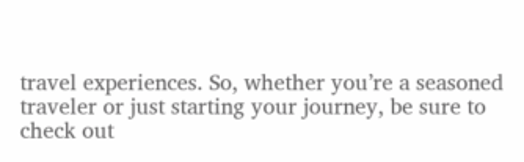travel experiences. So, whether you’re a seasoned traveler or just starting your journey, be sure to check out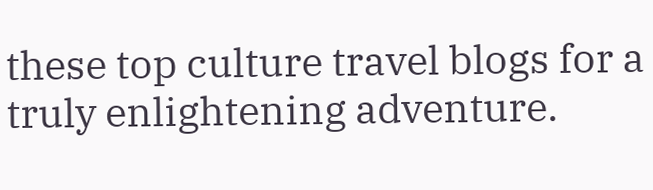these top culture travel blogs for a truly enlightening adventure.